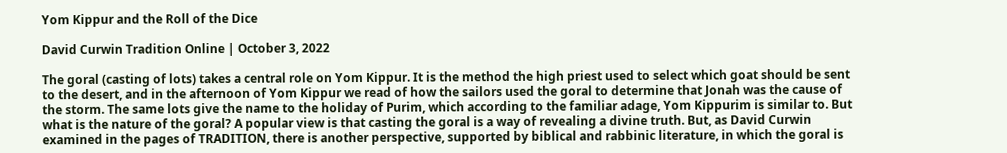Yom Kippur and the Roll of the Dice

David Curwin Tradition Online | October 3, 2022

The goral (casting of lots) takes a central role on Yom Kippur. It is the method the high priest used to select which goat should be sent to the desert, and in the afternoon of Yom Kippur we read of how the sailors used the goral to determine that Jonah was the cause of the storm. The same lots give the name to the holiday of Purim, which according to the familiar adage, Yom Kippurim is similar to. But what is the nature of the goral? A popular view is that casting the goral is a way of revealing a divine truth. But, as David Curwin examined in the pages of TRADITION, there is another perspective, supported by biblical and rabbinic literature, in which the goral is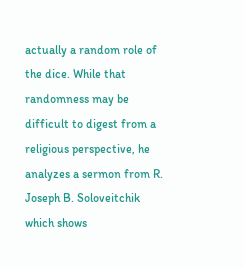actually a random role of the dice. While that randomness may be difficult to digest from a religious perspective, he analyzes a sermon from R. Joseph B. Soloveitchik which shows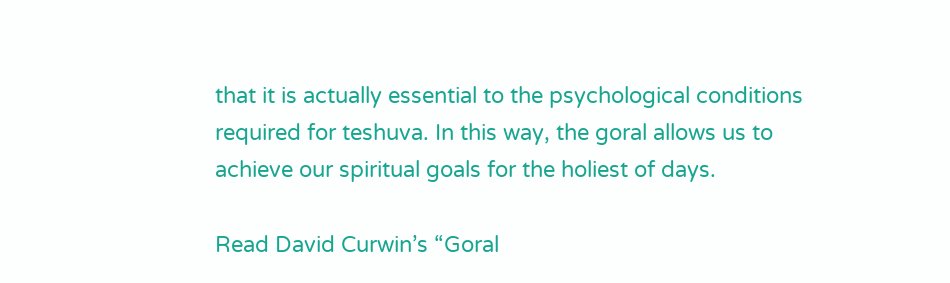that it is actually essential to the psychological conditions required for teshuva. In this way, the goral allows us to achieve our spiritual goals for the holiest of days.

Read David Curwin’s “Goral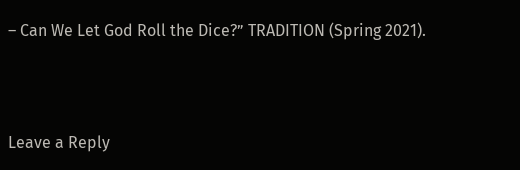– Can We Let God Roll the Dice?” TRADITION (Spring 2021).



Leave a Reply